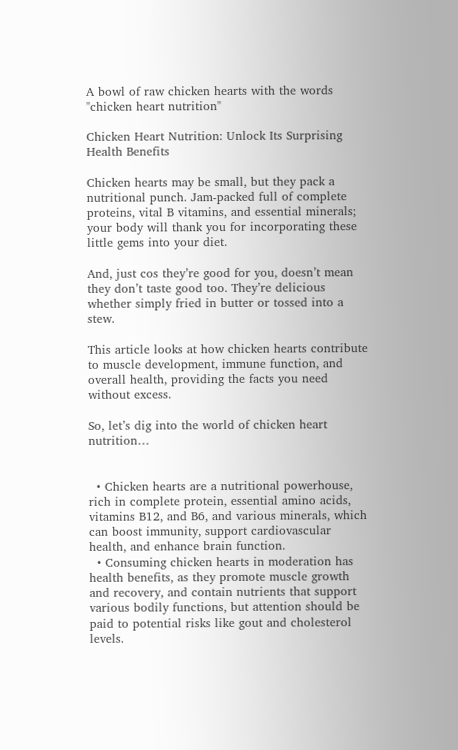A bowl of raw chicken hearts with the words "chicken heart nutrition"

Chicken Heart Nutrition: Unlock Its Surprising Health Benefits

Chicken hearts may be small, but they pack a nutritional punch. Jam-packed full of complete proteins, vital B vitamins, and essential minerals; your body will thank you for incorporating these little gems into your diet.

And, just cos they’re good for you, doesn’t mean they don’t taste good too. They’re delicious whether simply fried in butter or tossed into a stew.

This article looks at how chicken hearts contribute to muscle development, immune function, and overall health, providing the facts you need without excess.

So, let’s dig into the world of chicken heart nutrition…


  • Chicken hearts are a nutritional powerhouse, rich in complete protein, essential amino acids, vitamins B12, and B6, and various minerals, which can boost immunity, support cardiovascular health, and enhance brain function.
  • Consuming chicken hearts in moderation has health benefits, as they promote muscle growth and recovery, and contain nutrients that support various bodily functions, but attention should be paid to potential risks like gout and cholesterol levels.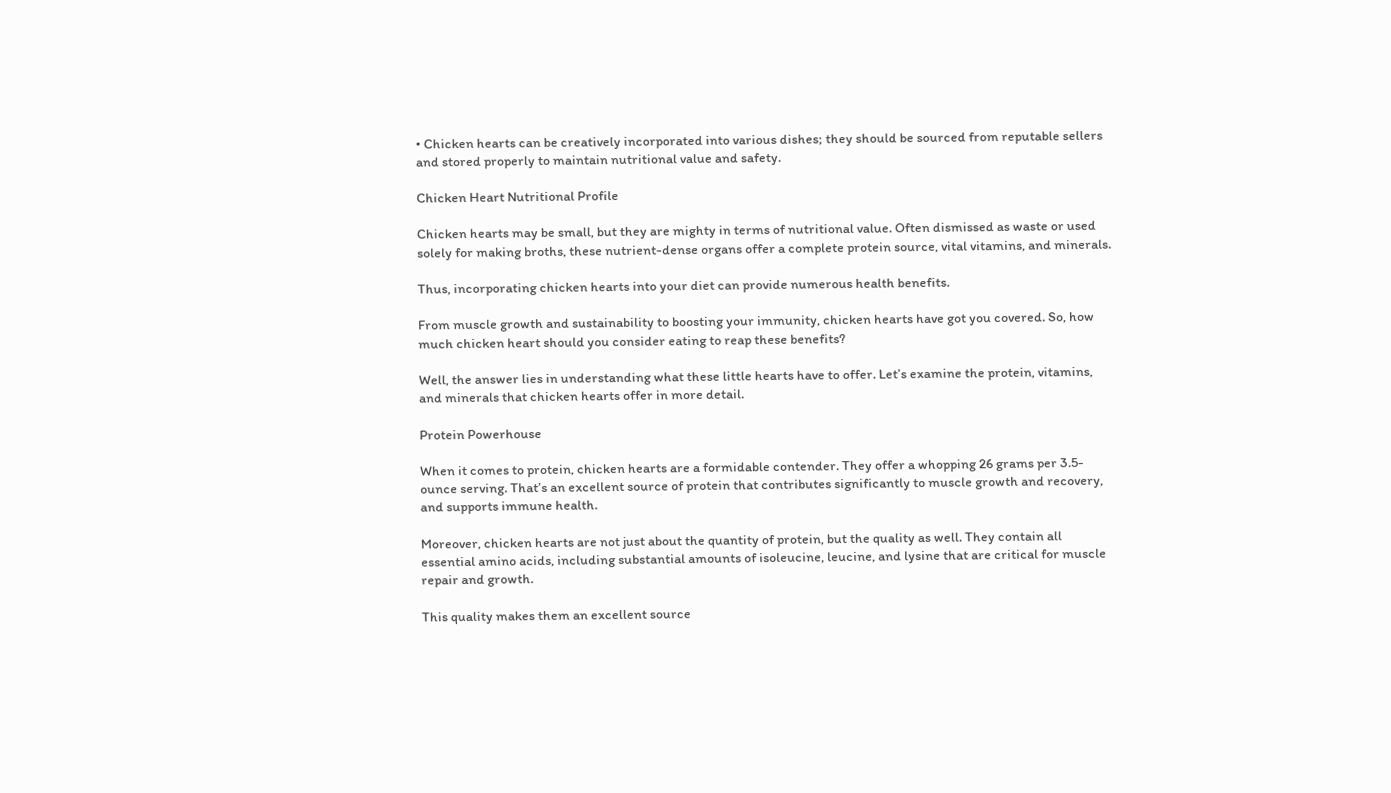• Chicken hearts can be creatively incorporated into various dishes; they should be sourced from reputable sellers and stored properly to maintain nutritional value and safety.

Chicken Heart Nutritional Profile

Chicken hearts may be small, but they are mighty in terms of nutritional value. Often dismissed as waste or used solely for making broths, these nutrient-dense organs offer a complete protein source, vital vitamins, and minerals.

Thus, incorporating chicken hearts into your diet can provide numerous health benefits.

From muscle growth and sustainability to boosting your immunity, chicken hearts have got you covered. So, how much chicken heart should you consider eating to reap these benefits?

Well, the answer lies in understanding what these little hearts have to offer. Let’s examine the protein, vitamins, and minerals that chicken hearts offer in more detail.

Protein Powerhouse

When it comes to protein, chicken hearts are a formidable contender. They offer a whopping 26 grams per 3.5-ounce serving. That’s an excellent source of protein that contributes significantly to muscle growth and recovery, and supports immune health.

Moreover, chicken hearts are not just about the quantity of protein, but the quality as well. They contain all essential amino acids, including substantial amounts of isoleucine, leucine, and lysine that are critical for muscle repair and growth.

This quality makes them an excellent source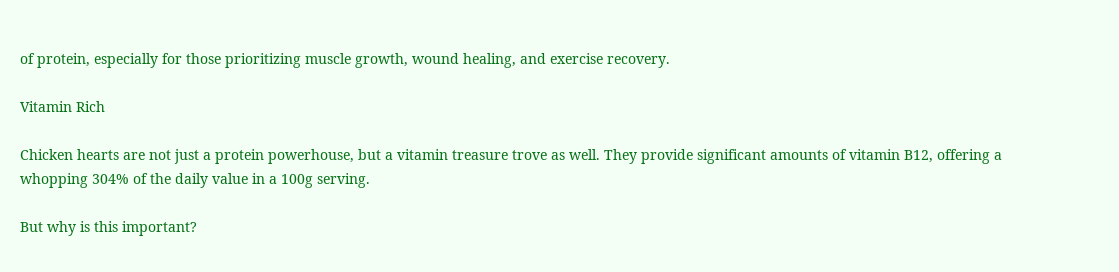of protein, especially for those prioritizing muscle growth, wound healing, and exercise recovery.

Vitamin Rich

Chicken hearts are not just a protein powerhouse, but a vitamin treasure trove as well. They provide significant amounts of vitamin B12, offering a whopping 304% of the daily value in a 100g serving.

But why is this important?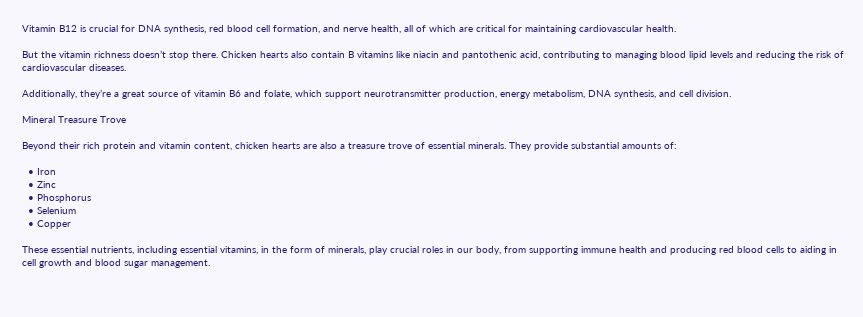Vitamin B12 is crucial for DNA synthesis, red blood cell formation, and nerve health, all of which are critical for maintaining cardiovascular health.

But the vitamin richness doesn’t stop there. Chicken hearts also contain B vitamins like niacin and pantothenic acid, contributing to managing blood lipid levels and reducing the risk of cardiovascular diseases.

Additionally, they’re a great source of vitamin B6 and folate, which support neurotransmitter production, energy metabolism, DNA synthesis, and cell division.

Mineral Treasure Trove

Beyond their rich protein and vitamin content, chicken hearts are also a treasure trove of essential minerals. They provide substantial amounts of:

  • Iron
  • Zinc
  • Phosphorus
  • Selenium
  • Copper

These essential nutrients, including essential vitamins, in the form of minerals, play crucial roles in our body, from supporting immune health and producing red blood cells to aiding in cell growth and blood sugar management.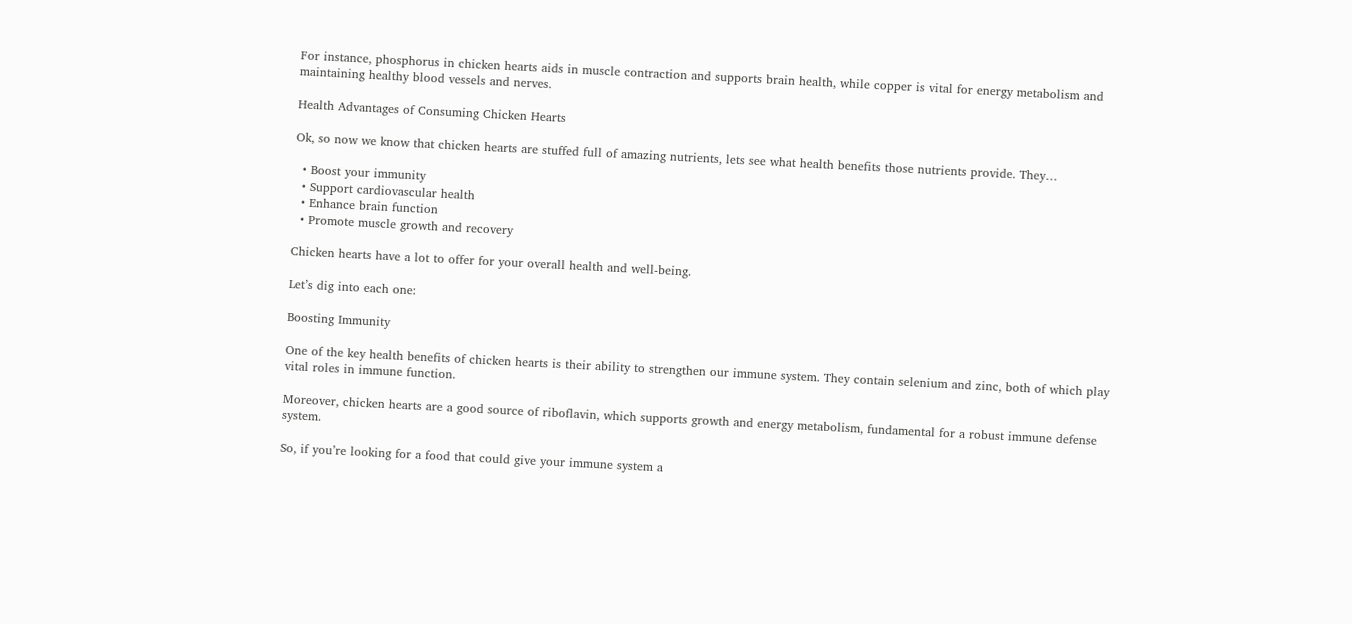For instance, phosphorus in chicken hearts aids in muscle contraction and supports brain health, while copper is vital for energy metabolism and maintaining healthy blood vessels and nerves.

Health Advantages of Consuming Chicken Hearts

Ok, so now we know that chicken hearts are stuffed full of amazing nutrients, lets see what health benefits those nutrients provide. They…

  • Boost your immunity
  • Support cardiovascular health
  • Enhance brain function
  • Promote muscle growth and recovery

Chicken hearts have a lot to offer for your overall health and well-being.

Let’s dig into each one:

Boosting Immunity

One of the key health benefits of chicken hearts is their ability to strengthen our immune system. They contain selenium and zinc, both of which play vital roles in immune function.

Moreover, chicken hearts are a good source of riboflavin, which supports growth and energy metabolism, fundamental for a robust immune defense system.

So, if you’re looking for a food that could give your immune system a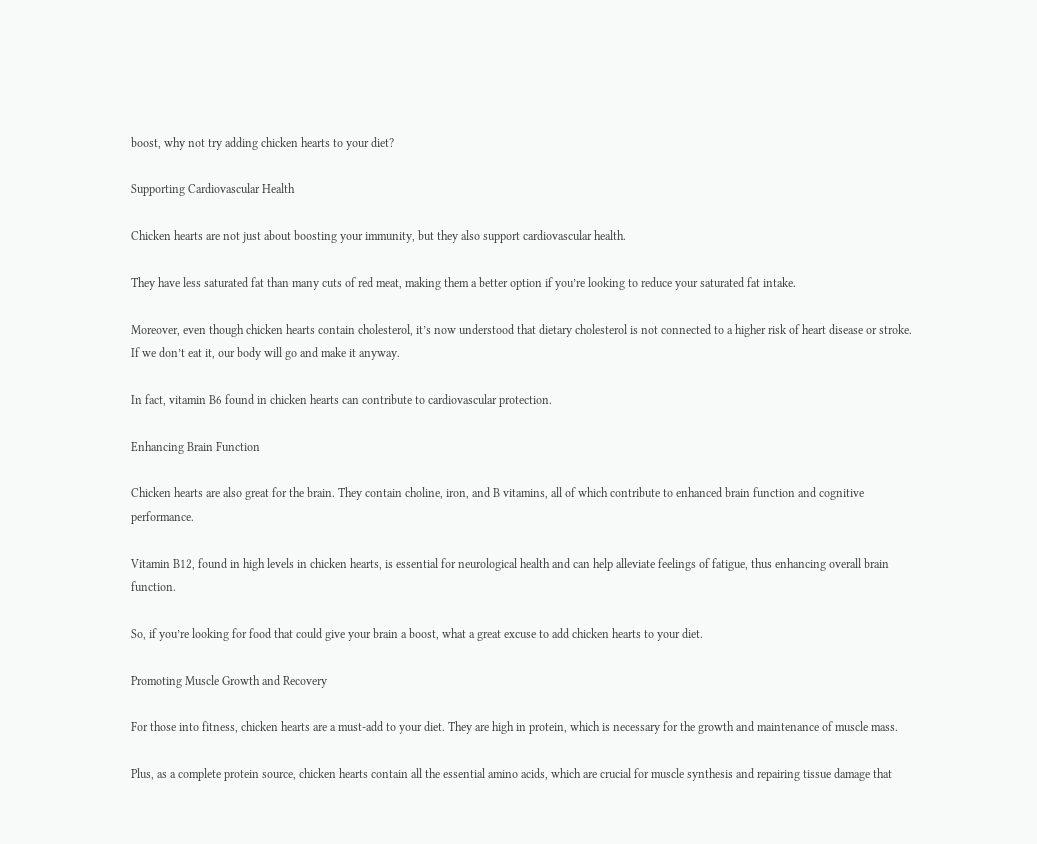boost, why not try adding chicken hearts to your diet?

Supporting Cardiovascular Health

Chicken hearts are not just about boosting your immunity, but they also support cardiovascular health.

They have less saturated fat than many cuts of red meat, making them a better option if you’re looking to reduce your saturated fat intake.

Moreover, even though chicken hearts contain cholesterol, it’s now understood that dietary cholesterol is not connected to a higher risk of heart disease or stroke. If we don’t eat it, our body will go and make it anyway.

In fact, vitamin B6 found in chicken hearts can contribute to cardiovascular protection.

Enhancing Brain Function

Chicken hearts are also great for the brain. They contain choline, iron, and B vitamins, all of which contribute to enhanced brain function and cognitive performance.

Vitamin B12, found in high levels in chicken hearts, is essential for neurological health and can help alleviate feelings of fatigue, thus enhancing overall brain function.

So, if you’re looking for food that could give your brain a boost, what a great excuse to add chicken hearts to your diet.

Promoting Muscle Growth and Recovery

For those into fitness, chicken hearts are a must-add to your diet. They are high in protein, which is necessary for the growth and maintenance of muscle mass.

Plus, as a complete protein source, chicken hearts contain all the essential amino acids, which are crucial for muscle synthesis and repairing tissue damage that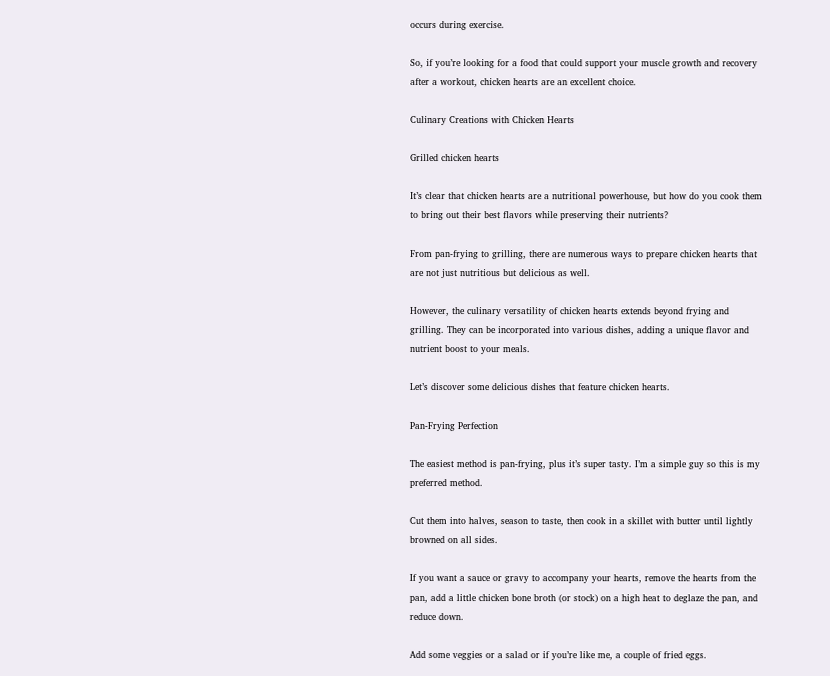occurs during exercise.

So, if you’re looking for a food that could support your muscle growth and recovery after a workout, chicken hearts are an excellent choice.

Culinary Creations with Chicken Hearts

Grilled chicken hearts

It’s clear that chicken hearts are a nutritional powerhouse, but how do you cook them to bring out their best flavors while preserving their nutrients?

From pan-frying to grilling, there are numerous ways to prepare chicken hearts that are not just nutritious but delicious as well.

However, the culinary versatility of chicken hearts extends beyond frying and grilling. They can be incorporated into various dishes, adding a unique flavor and nutrient boost to your meals.

Let’s discover some delicious dishes that feature chicken hearts.

Pan-Frying Perfection

The easiest method is pan-frying, plus it’s super tasty. I’m a simple guy so this is my preferred method.

Cut them into halves, season to taste, then cook in a skillet with butter until lightly browned on all sides.

If you want a sauce or gravy to accompany your hearts, remove the hearts from the pan, add a little chicken bone broth (or stock) on a high heat to deglaze the pan, and reduce down.

Add some veggies or a salad or if you’re like me, a couple of fried eggs.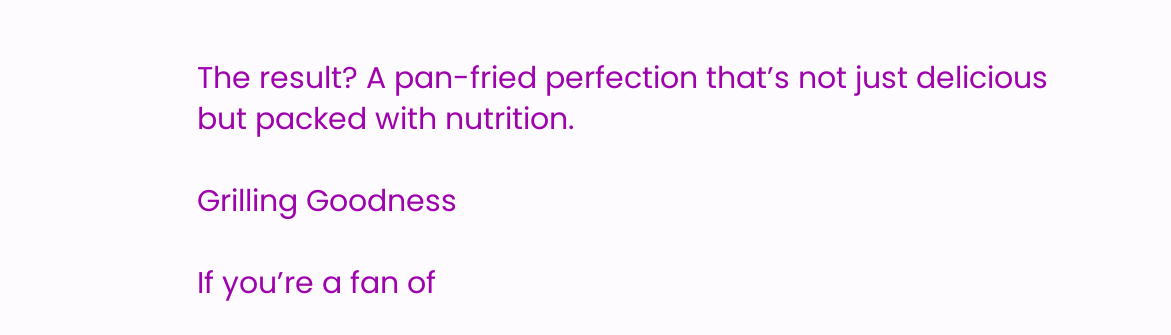The result? A pan-fried perfection that’s not just delicious but packed with nutrition.

Grilling Goodness

If you’re a fan of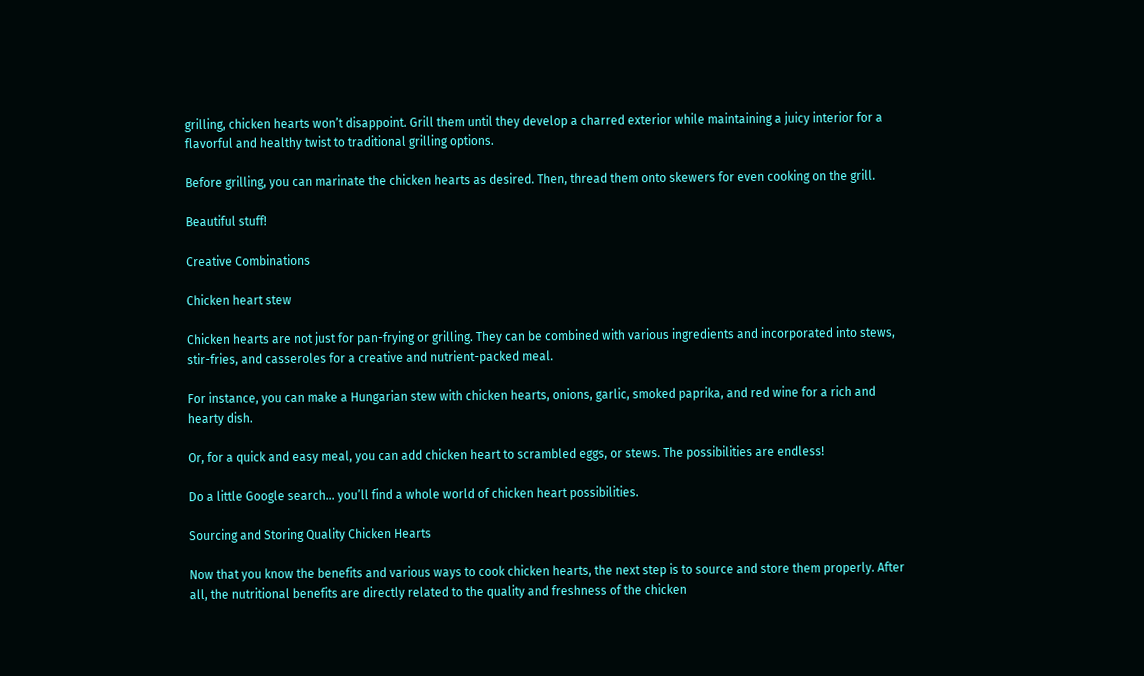grilling, chicken hearts won’t disappoint. Grill them until they develop a charred exterior while maintaining a juicy interior for a flavorful and healthy twist to traditional grilling options.

Before grilling, you can marinate the chicken hearts as desired. Then, thread them onto skewers for even cooking on the grill.

Beautiful stuff!

Creative Combinations

Chicken heart stew

Chicken hearts are not just for pan-frying or grilling. They can be combined with various ingredients and incorporated into stews, stir-fries, and casseroles for a creative and nutrient-packed meal.

For instance, you can make a Hungarian stew with chicken hearts, onions, garlic, smoked paprika, and red wine for a rich and hearty dish.

Or, for a quick and easy meal, you can add chicken heart to scrambled eggs, or stews. The possibilities are endless!

Do a little Google search… you’ll find a whole world of chicken heart possibilities.

Sourcing and Storing Quality Chicken Hearts

Now that you know the benefits and various ways to cook chicken hearts, the next step is to source and store them properly. After all, the nutritional benefits are directly related to the quality and freshness of the chicken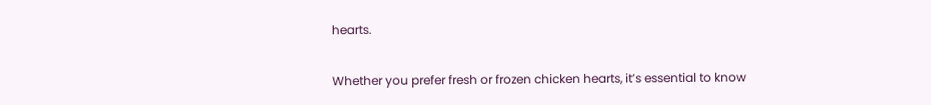hearts.

Whether you prefer fresh or frozen chicken hearts, it’s essential to know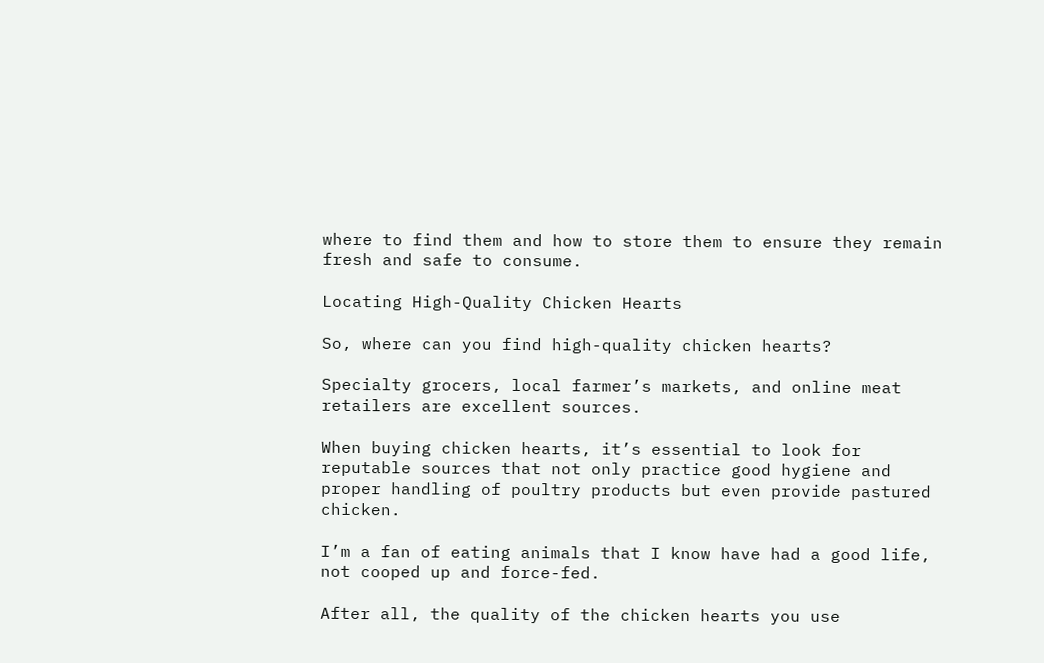where to find them and how to store them to ensure they remain fresh and safe to consume.

Locating High-Quality Chicken Hearts

So, where can you find high-quality chicken hearts?

Specialty grocers, local farmer’s markets, and online meat retailers are excellent sources.

When buying chicken hearts, it’s essential to look for reputable sources that not only practice good hygiene and proper handling of poultry products but even provide pastured chicken.

I’m a fan of eating animals that I know have had a good life, not cooped up and force-fed.

After all, the quality of the chicken hearts you use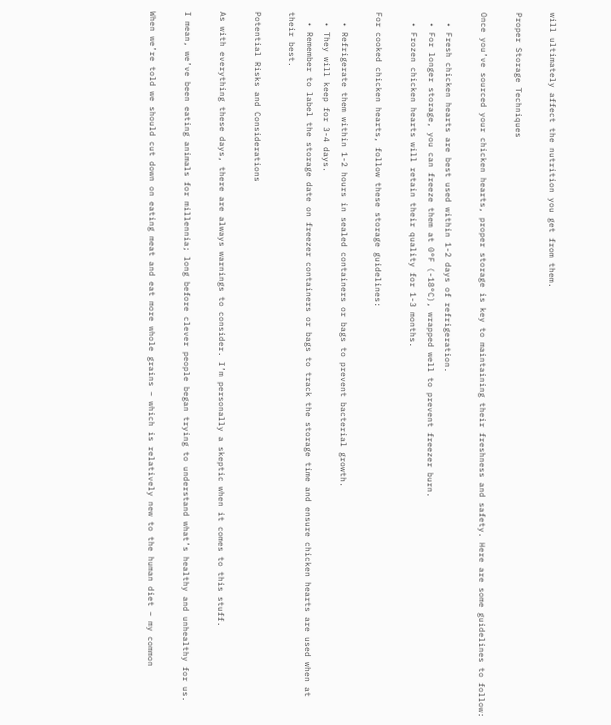will ultimately affect the nutrition you get from them.

Proper Storage Techniques

Once you’ve sourced your chicken hearts, proper storage is key to maintaining their freshness and safety. Here are some guidelines to follow:

  • Fresh chicken hearts are best used within 1-2 days of refrigeration.
  • For longer storage, you can freeze them at 0°F (-18°C), wrapped well to prevent freezer burn.
  • Frozen chicken hearts will retain their quality for 1-3 months.

For cooked chicken hearts, follow these storage guidelines:

  • Refrigerate them within 1-2 hours in sealed containers or bags to prevent bacterial growth.
  • They will keep for 3-4 days.
  • Remember to label the storage date on freezer containers or bags to track the storage time and ensure chicken hearts are used when at their best.

Potential Risks and Considerations

As with everything these days, there are always warnings to consider. I’m personally a skeptic when it comes to this stuff.

I mean, we’ve been eating animals for millennia; long before clever people began trying to understand what’s healthy and unhealthy for us.

When we’re told we should cut down on eating meat and eat more whole grains – which is relatively new to the human diet – my common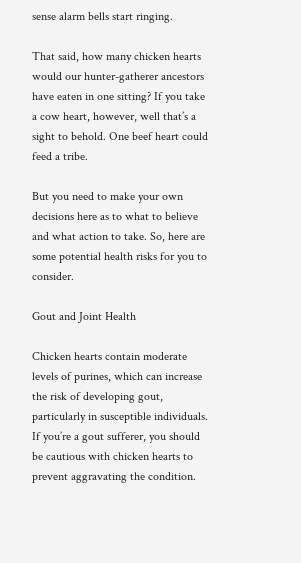sense alarm bells start ringing.

That said, how many chicken hearts would our hunter-gatherer ancestors have eaten in one sitting? If you take a cow heart, however, well that’s a sight to behold. One beef heart could feed a tribe.

But you need to make your own decisions here as to what to believe and what action to take. So, here are some potential health risks for you to consider.

Gout and Joint Health

Chicken hearts contain moderate levels of purines, which can increase the risk of developing gout, particularly in susceptible individuals. If you’re a gout sufferer, you should be cautious with chicken hearts to prevent aggravating the condition.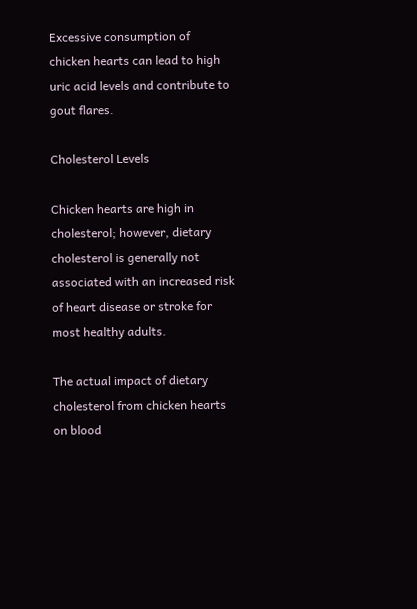Excessive consumption of chicken hearts can lead to high uric acid levels and contribute to gout flares.

Cholesterol Levels

Chicken hearts are high in cholesterol; however, dietary cholesterol is generally not associated with an increased risk of heart disease or stroke for most healthy adults.

The actual impact of dietary cholesterol from chicken hearts on blood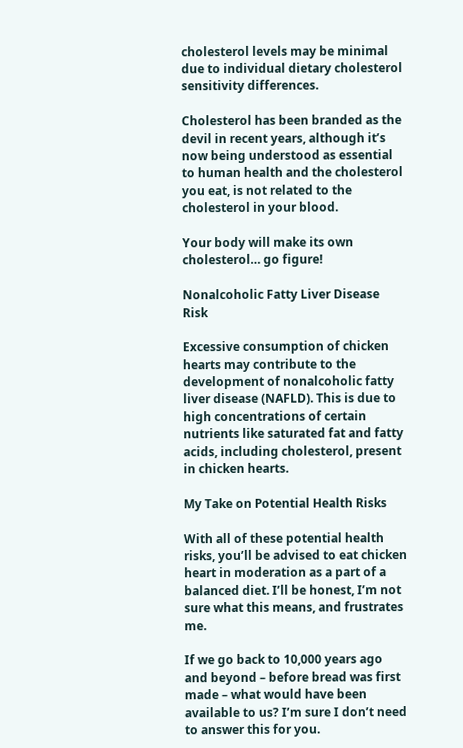cholesterol levels may be minimal due to individual dietary cholesterol sensitivity differences.

Cholesterol has been branded as the devil in recent years, although it’s now being understood as essential to human health and the cholesterol you eat, is not related to the cholesterol in your blood.

Your body will make its own cholesterol… go figure!

Nonalcoholic Fatty Liver Disease Risk

Excessive consumption of chicken hearts may contribute to the development of nonalcoholic fatty liver disease (NAFLD). This is due to high concentrations of certain nutrients like saturated fat and fatty acids, including cholesterol, present in chicken hearts.

My Take on Potential Health Risks

With all of these potential health risks, you’ll be advised to eat chicken heart in moderation as a part of a balanced diet. I’ll be honest, I’m not sure what this means, and frustrates me.

If we go back to 10,000 years ago and beyond – before bread was first made – what would have been available to us? I’m sure I don’t need to answer this for you.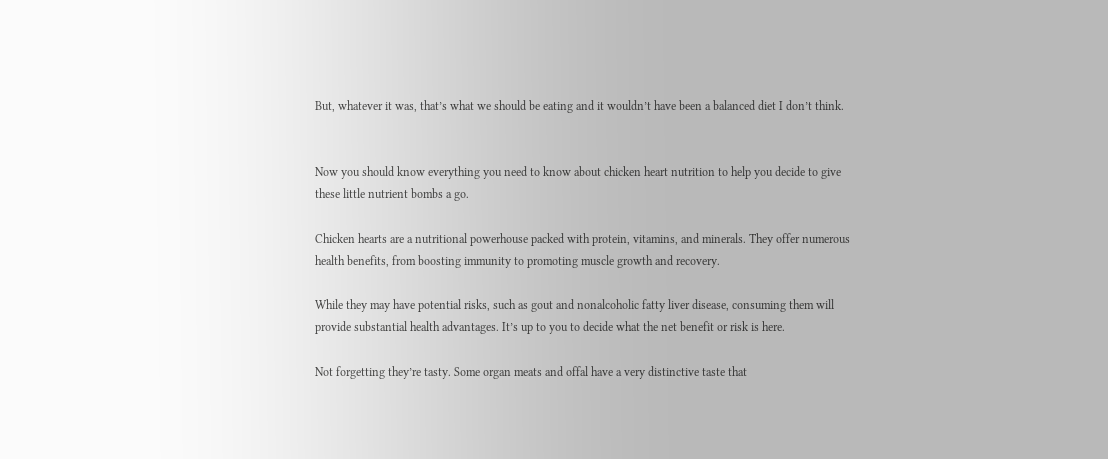But, whatever it was, that’s what we should be eating and it wouldn’t have been a balanced diet I don’t think.


Now you should know everything you need to know about chicken heart nutrition to help you decide to give these little nutrient bombs a go.

Chicken hearts are a nutritional powerhouse packed with protein, vitamins, and minerals. They offer numerous health benefits, from boosting immunity to promoting muscle growth and recovery.

While they may have potential risks, such as gout and nonalcoholic fatty liver disease, consuming them will provide substantial health advantages. It’s up to you to decide what the net benefit or risk is here.

Not forgetting they’re tasty. Some organ meats and offal have a very distinctive taste that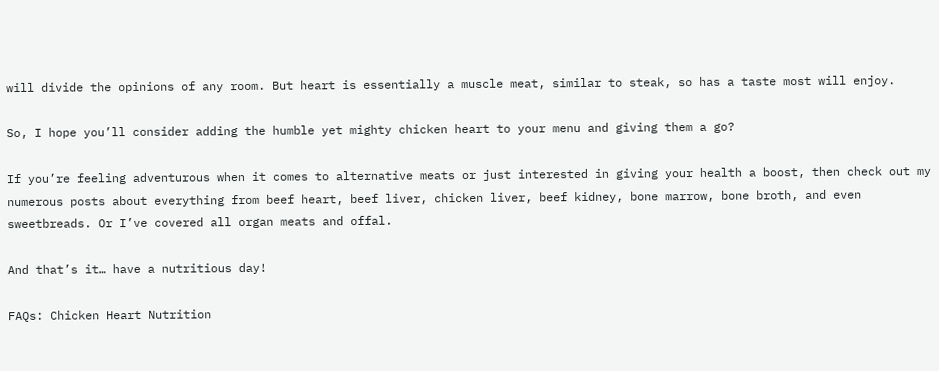will divide the opinions of any room. But heart is essentially a muscle meat, similar to steak, so has a taste most will enjoy.

So, I hope you’ll consider adding the humble yet mighty chicken heart to your menu and giving them a go?

If you’re feeling adventurous when it comes to alternative meats or just interested in giving your health a boost, then check out my numerous posts about everything from beef heart, beef liver, chicken liver, beef kidney, bone marrow, bone broth, and even sweetbreads. Or I’ve covered all organ meats and offal.

And that’s it… have a nutritious day!

FAQs: Chicken Heart Nutrition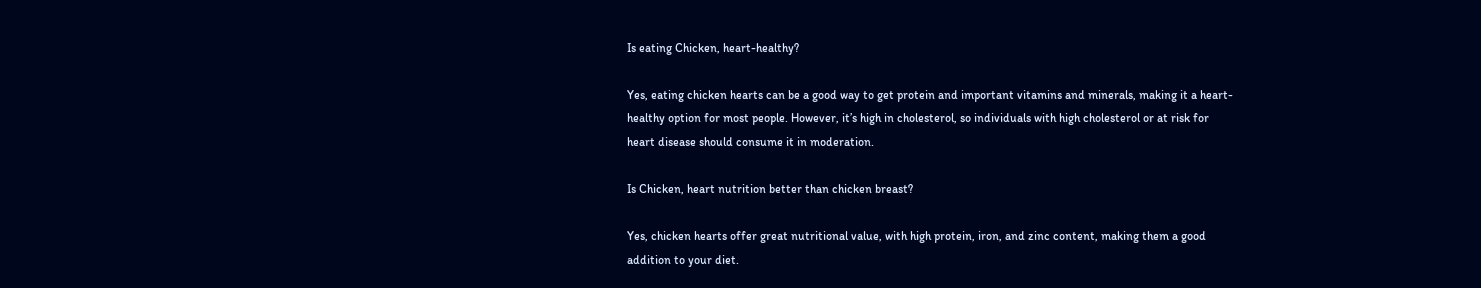Is eating Chicken, heart-healthy?

Yes, eating chicken hearts can be a good way to get protein and important vitamins and minerals, making it a heart-healthy option for most people. However, it’s high in cholesterol, so individuals with high cholesterol or at risk for heart disease should consume it in moderation.

Is Chicken, heart nutrition better than chicken breast?

Yes, chicken hearts offer great nutritional value, with high protein, iron, and zinc content, making them a good addition to your diet.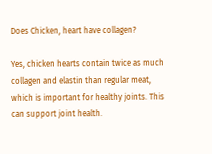Does Chicken, heart have collagen?

Yes, chicken hearts contain twice as much collagen and elastin than regular meat, which is important for healthy joints. This can support joint health.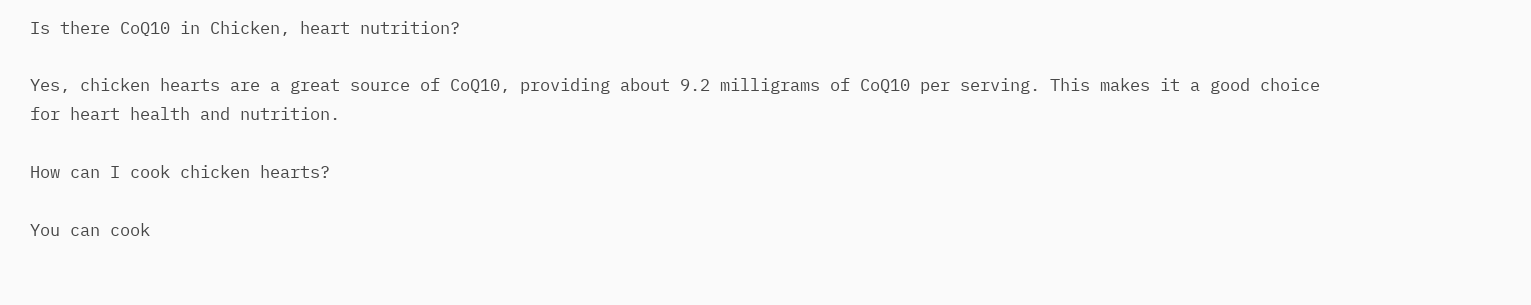Is there CoQ10 in Chicken, heart nutrition?

Yes, chicken hearts are a great source of CoQ10, providing about 9.2 milligrams of CoQ10 per serving. This makes it a good choice for heart health and nutrition.

How can I cook chicken hearts?

You can cook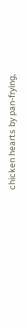chicken hearts by pan-frying,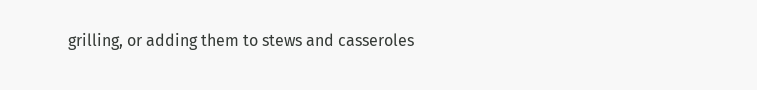grilling, or adding them to stews and casseroles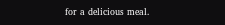for a delicious meal.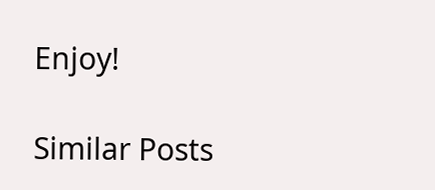Enjoy!

Similar Posts